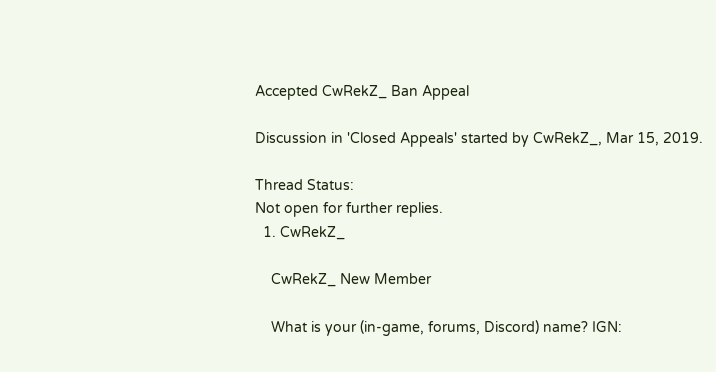Accepted CwRekZ_ Ban Appeal

Discussion in 'Closed Appeals' started by CwRekZ_, Mar 15, 2019.

Thread Status:
Not open for further replies.
  1. CwRekZ_

    CwRekZ_ New Member

    What is your (in-game, forums, Discord) name? IGN: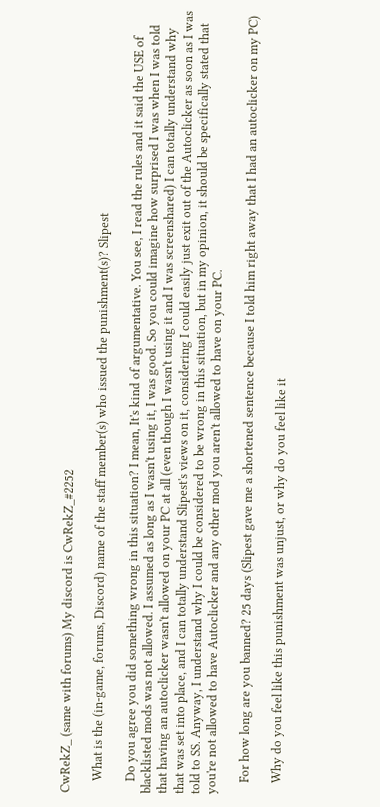CwRekZ_ (same with forums) My discord is CwRekZ_#2252

    What is the (in-game, forums, Discord) name of the staff member(s) who issued the punishment(s)? Slipest

    Do you agree you did something wrong in this situation? I mean, It's kind of argumentative. You see, I read the rules and it said the USE of blacklisted mods was not allowed. I assumed as long as I wasn't using it, I was good. So you could imagine how surprised I was when I was told that having an autoclicker wasn't allowed on your PC at all (even though I wasn't using it and I was screenshared) I can totally understand why that was set into place, and I can totally understand Slipest's views on it, considering I could easily just exit out of the Autoclicker as soon as I was told to SS. Anyway, I understand why I could be considered to be wrong in this situation, but in my opinion, it should be specifically stated that you're not allowed to have Autoclicker and any other mod you aren't allowed to have on your PC.

    For how long are you banned? 25 days (Slipest gave me a shortened sentence because I told him right away that I had an autoclicker on my PC)

    Why do you feel like this punishment was unjust, or why do you feel like it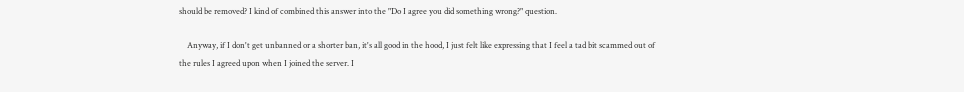should be removed? I kind of combined this answer into the "Do I agree you did something wrong?" question.

    Anyway, if I don't get unbanned or a shorter ban, it's all good in the hood, I just felt like expressing that I feel a tad bit scammed out of the rules I agreed upon when I joined the server. I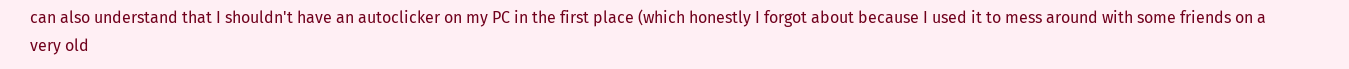can also understand that I shouldn't have an autoclicker on my PC in the first place (which honestly I forgot about because I used it to mess around with some friends on a very old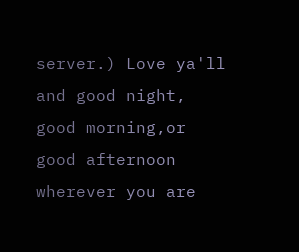server.) Love ya'll and good night, good morning,or good afternoon wherever you are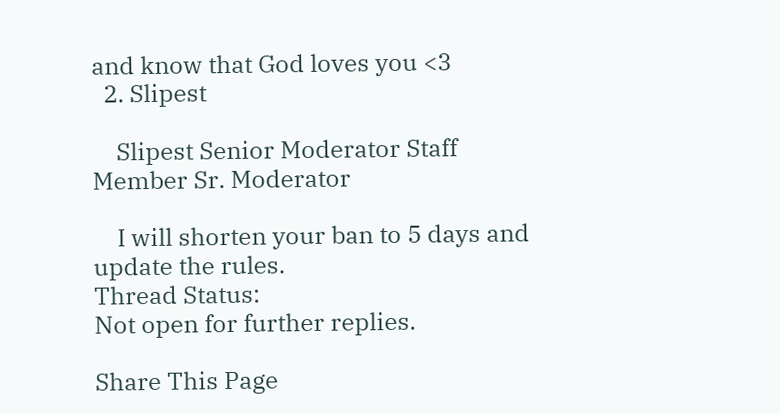and know that God loves you <3
  2. Slipest

    Slipest Senior Moderator Staff Member Sr. Moderator

    I will shorten your ban to 5 days and update the rules.
Thread Status:
Not open for further replies.

Share This Page